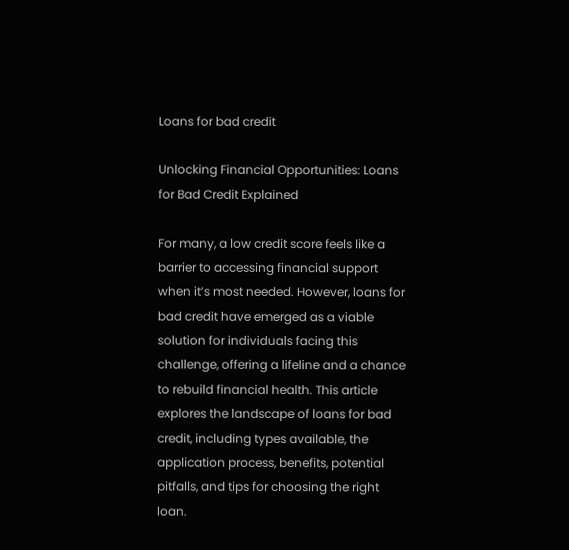Loans for bad credit

Unlocking Financial Opportunities: Loans for Bad Credit Explained

For many, a low credit score feels like a barrier to accessing financial support when it’s most needed. However, loans for bad credit have emerged as a viable solution for individuals facing this challenge, offering a lifeline and a chance to rebuild financial health. This article explores the landscape of loans for bad credit, including types available, the application process, benefits, potential pitfalls, and tips for choosing the right loan.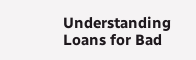Understanding Loans for Bad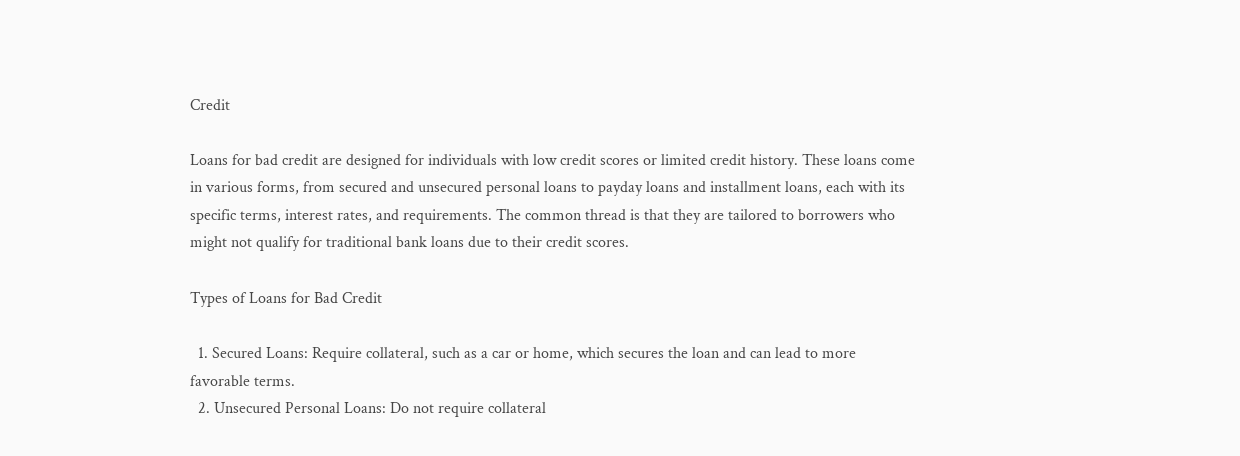Credit

Loans for bad credit are designed for individuals with low credit scores or limited credit history. These loans come in various forms, from secured and unsecured personal loans to payday loans and installment loans, each with its specific terms, interest rates, and requirements. The common thread is that they are tailored to borrowers who might not qualify for traditional bank loans due to their credit scores.

Types of Loans for Bad Credit

  1. Secured Loans: Require collateral, such as a car or home, which secures the loan and can lead to more favorable terms.
  2. Unsecured Personal Loans: Do not require collateral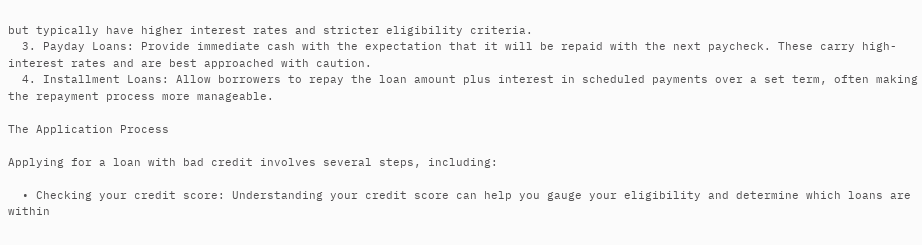but typically have higher interest rates and stricter eligibility criteria.
  3. Payday Loans: Provide immediate cash with the expectation that it will be repaid with the next paycheck. These carry high-interest rates and are best approached with caution.
  4. Installment Loans: Allow borrowers to repay the loan amount plus interest in scheduled payments over a set term, often making the repayment process more manageable.

The Application Process

Applying for a loan with bad credit involves several steps, including:

  • Checking your credit score: Understanding your credit score can help you gauge your eligibility and determine which loans are within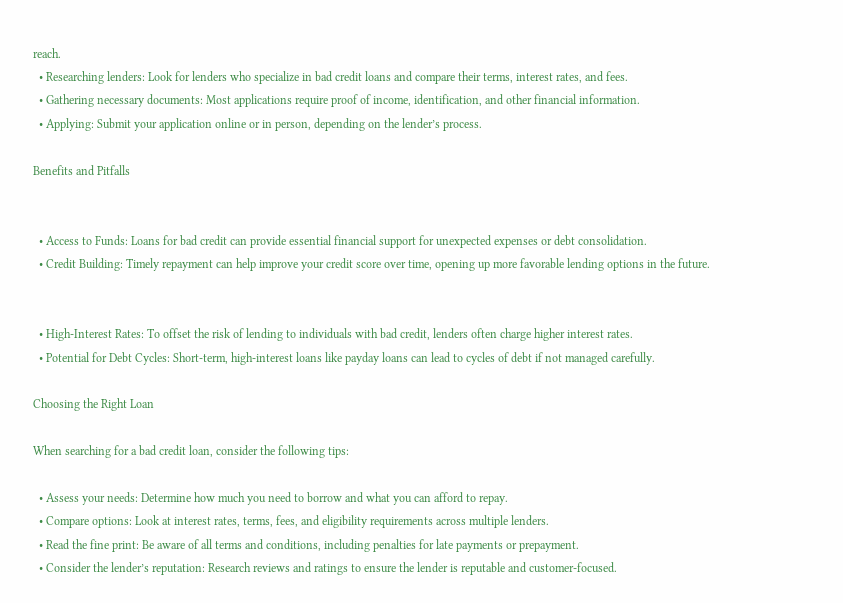reach.
  • Researching lenders: Look for lenders who specialize in bad credit loans and compare their terms, interest rates, and fees.
  • Gathering necessary documents: Most applications require proof of income, identification, and other financial information.
  • Applying: Submit your application online or in person, depending on the lender’s process.

Benefits and Pitfalls


  • Access to Funds: Loans for bad credit can provide essential financial support for unexpected expenses or debt consolidation.
  • Credit Building: Timely repayment can help improve your credit score over time, opening up more favorable lending options in the future.


  • High-Interest Rates: To offset the risk of lending to individuals with bad credit, lenders often charge higher interest rates.
  • Potential for Debt Cycles: Short-term, high-interest loans like payday loans can lead to cycles of debt if not managed carefully.

Choosing the Right Loan

When searching for a bad credit loan, consider the following tips:

  • Assess your needs: Determine how much you need to borrow and what you can afford to repay.
  • Compare options: Look at interest rates, terms, fees, and eligibility requirements across multiple lenders.
  • Read the fine print: Be aware of all terms and conditions, including penalties for late payments or prepayment.
  • Consider the lender’s reputation: Research reviews and ratings to ensure the lender is reputable and customer-focused.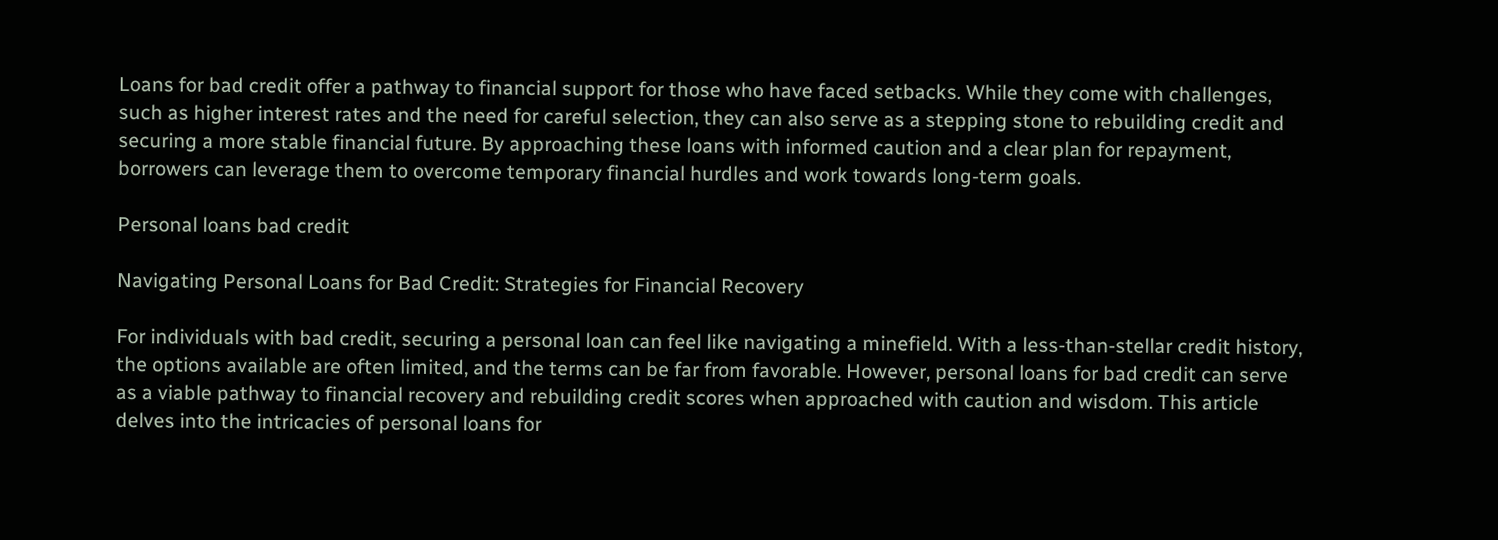Loans for bad credit offer a pathway to financial support for those who have faced setbacks. While they come with challenges, such as higher interest rates and the need for careful selection, they can also serve as a stepping stone to rebuilding credit and securing a more stable financial future. By approaching these loans with informed caution and a clear plan for repayment, borrowers can leverage them to overcome temporary financial hurdles and work towards long-term goals.

Personal loans bad credit

Navigating Personal Loans for Bad Credit: Strategies for Financial Recovery

For individuals with bad credit, securing a personal loan can feel like navigating a minefield. With a less-than-stellar credit history, the options available are often limited, and the terms can be far from favorable. However, personal loans for bad credit can serve as a viable pathway to financial recovery and rebuilding credit scores when approached with caution and wisdom. This article delves into the intricacies of personal loans for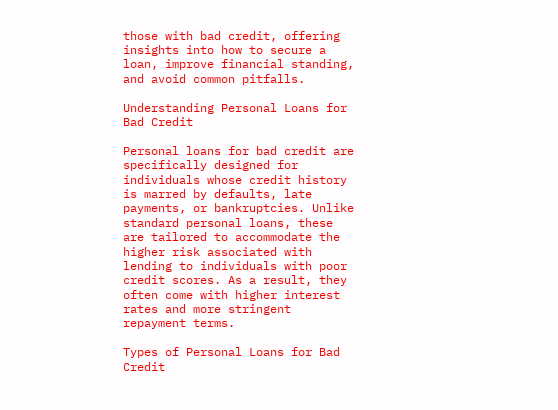those with bad credit, offering insights into how to secure a loan, improve financial standing, and avoid common pitfalls.

Understanding Personal Loans for Bad Credit

Personal loans for bad credit are specifically designed for individuals whose credit history is marred by defaults, late payments, or bankruptcies. Unlike standard personal loans, these are tailored to accommodate the higher risk associated with lending to individuals with poor credit scores. As a result, they often come with higher interest rates and more stringent repayment terms.

Types of Personal Loans for Bad Credit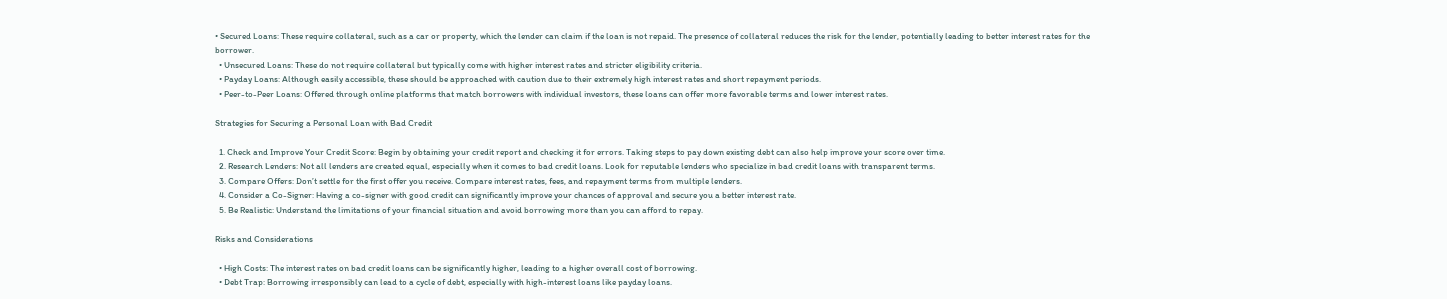• Secured Loans: These require collateral, such as a car or property, which the lender can claim if the loan is not repaid. The presence of collateral reduces the risk for the lender, potentially leading to better interest rates for the borrower.
  • Unsecured Loans: These do not require collateral but typically come with higher interest rates and stricter eligibility criteria.
  • Payday Loans: Although easily accessible, these should be approached with caution due to their extremely high interest rates and short repayment periods.
  • Peer-to-Peer Loans: Offered through online platforms that match borrowers with individual investors, these loans can offer more favorable terms and lower interest rates.

Strategies for Securing a Personal Loan with Bad Credit

  1. Check and Improve Your Credit Score: Begin by obtaining your credit report and checking it for errors. Taking steps to pay down existing debt can also help improve your score over time.
  2. Research Lenders: Not all lenders are created equal, especially when it comes to bad credit loans. Look for reputable lenders who specialize in bad credit loans with transparent terms.
  3. Compare Offers: Don’t settle for the first offer you receive. Compare interest rates, fees, and repayment terms from multiple lenders.
  4. Consider a Co-Signer: Having a co-signer with good credit can significantly improve your chances of approval and secure you a better interest rate.
  5. Be Realistic: Understand the limitations of your financial situation and avoid borrowing more than you can afford to repay.

Risks and Considerations

  • High Costs: The interest rates on bad credit loans can be significantly higher, leading to a higher overall cost of borrowing.
  • Debt Trap: Borrowing irresponsibly can lead to a cycle of debt, especially with high-interest loans like payday loans.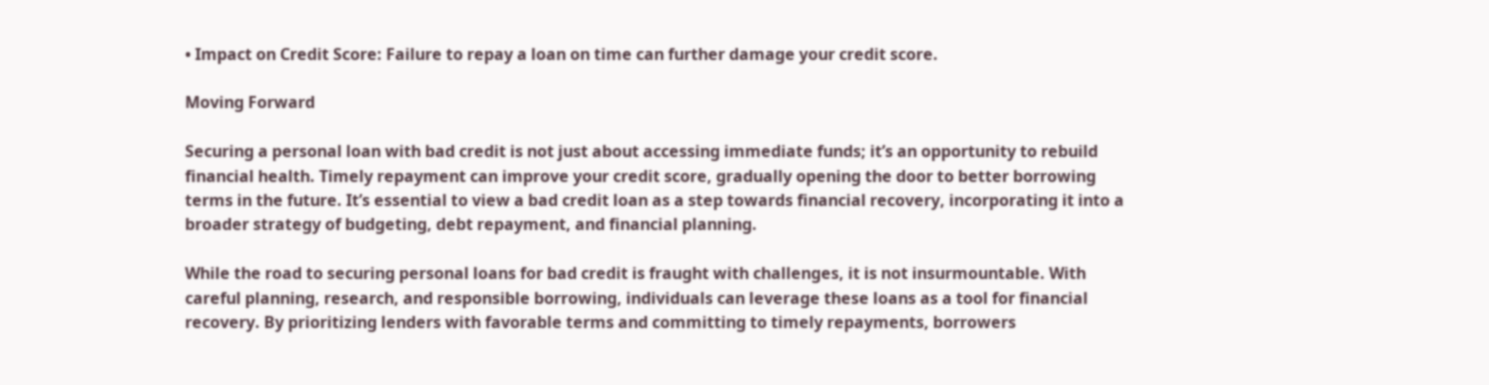• Impact on Credit Score: Failure to repay a loan on time can further damage your credit score.

Moving Forward

Securing a personal loan with bad credit is not just about accessing immediate funds; it’s an opportunity to rebuild financial health. Timely repayment can improve your credit score, gradually opening the door to better borrowing terms in the future. It’s essential to view a bad credit loan as a step towards financial recovery, incorporating it into a broader strategy of budgeting, debt repayment, and financial planning.

While the road to securing personal loans for bad credit is fraught with challenges, it is not insurmountable. With careful planning, research, and responsible borrowing, individuals can leverage these loans as a tool for financial recovery. By prioritizing lenders with favorable terms and committing to timely repayments, borrowers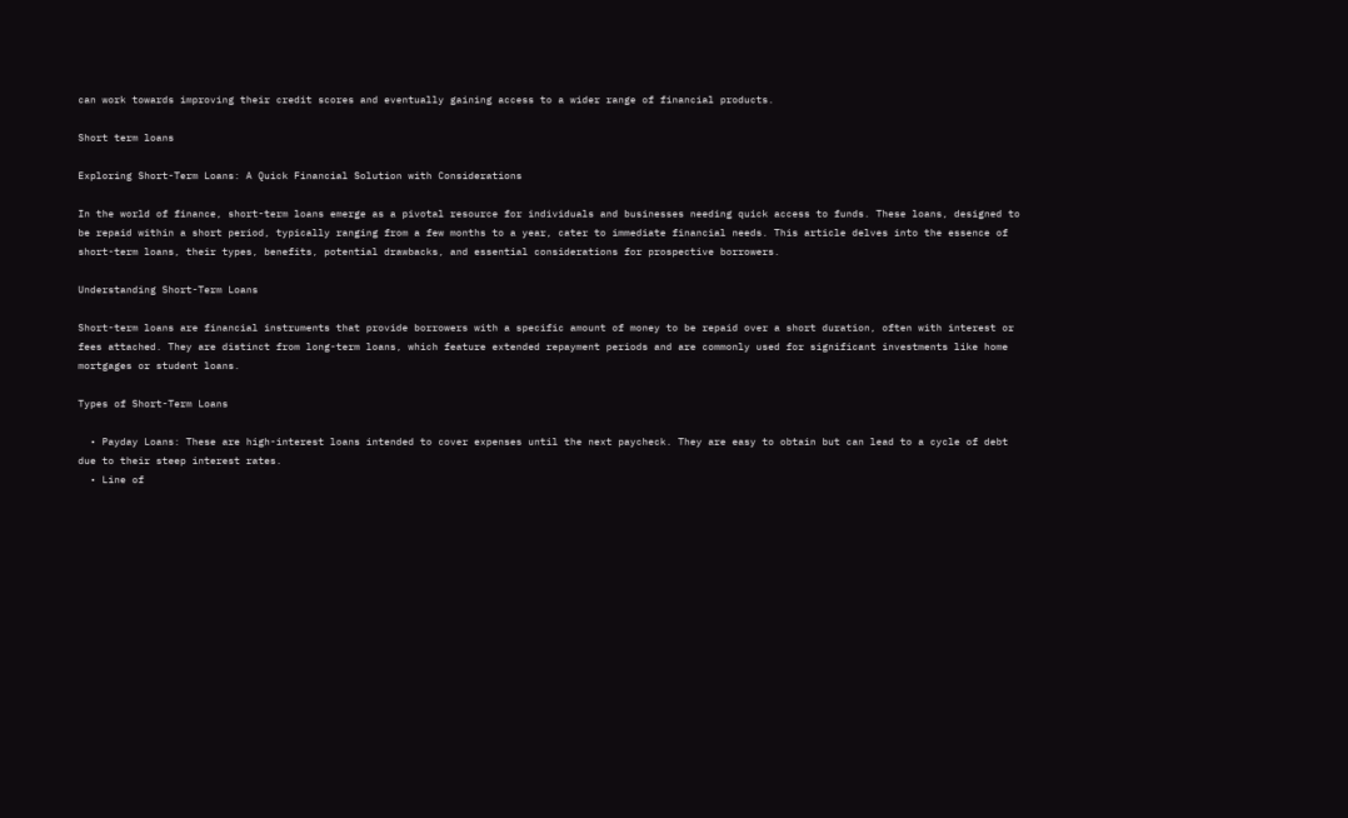can work towards improving their credit scores and eventually gaining access to a wider range of financial products.

Short term loans

Exploring Short-Term Loans: A Quick Financial Solution with Considerations

In the world of finance, short-term loans emerge as a pivotal resource for individuals and businesses needing quick access to funds. These loans, designed to be repaid within a short period, typically ranging from a few months to a year, cater to immediate financial needs. This article delves into the essence of short-term loans, their types, benefits, potential drawbacks, and essential considerations for prospective borrowers.

Understanding Short-Term Loans

Short-term loans are financial instruments that provide borrowers with a specific amount of money to be repaid over a short duration, often with interest or fees attached. They are distinct from long-term loans, which feature extended repayment periods and are commonly used for significant investments like home mortgages or student loans.

Types of Short-Term Loans

  • Payday Loans: These are high-interest loans intended to cover expenses until the next paycheck. They are easy to obtain but can lead to a cycle of debt due to their steep interest rates.
  • Line of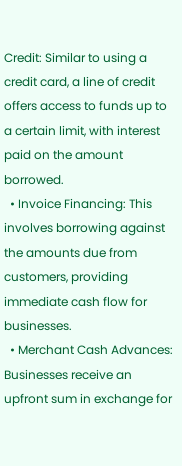Credit: Similar to using a credit card, a line of credit offers access to funds up to a certain limit, with interest paid on the amount borrowed.
  • Invoice Financing: This involves borrowing against the amounts due from customers, providing immediate cash flow for businesses.
  • Merchant Cash Advances: Businesses receive an upfront sum in exchange for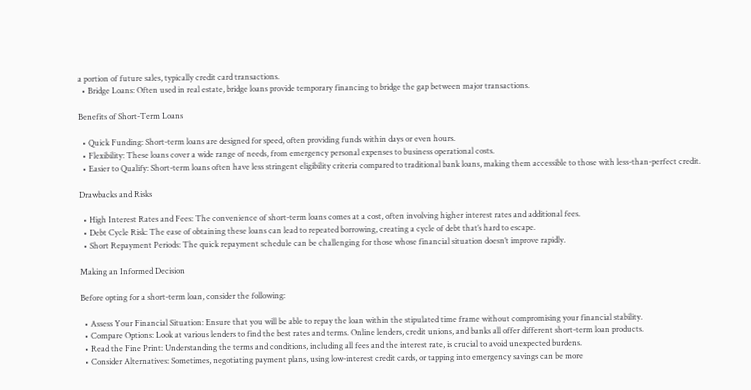a portion of future sales, typically credit card transactions.
  • Bridge Loans: Often used in real estate, bridge loans provide temporary financing to bridge the gap between major transactions.

Benefits of Short-Term Loans

  • Quick Funding: Short-term loans are designed for speed, often providing funds within days or even hours.
  • Flexibility: These loans cover a wide range of needs, from emergency personal expenses to business operational costs.
  • Easier to Qualify: Short-term loans often have less stringent eligibility criteria compared to traditional bank loans, making them accessible to those with less-than-perfect credit.

Drawbacks and Risks

  • High Interest Rates and Fees: The convenience of short-term loans comes at a cost, often involving higher interest rates and additional fees.
  • Debt Cycle Risk: The ease of obtaining these loans can lead to repeated borrowing, creating a cycle of debt that’s hard to escape.
  • Short Repayment Periods: The quick repayment schedule can be challenging for those whose financial situation doesn’t improve rapidly.

Making an Informed Decision

Before opting for a short-term loan, consider the following:

  • Assess Your Financial Situation: Ensure that you will be able to repay the loan within the stipulated time frame without compromising your financial stability.
  • Compare Options: Look at various lenders to find the best rates and terms. Online lenders, credit unions, and banks all offer different short-term loan products.
  • Read the Fine Print: Understanding the terms and conditions, including all fees and the interest rate, is crucial to avoid unexpected burdens.
  • Consider Alternatives: Sometimes, negotiating payment plans, using low-interest credit cards, or tapping into emergency savings can be more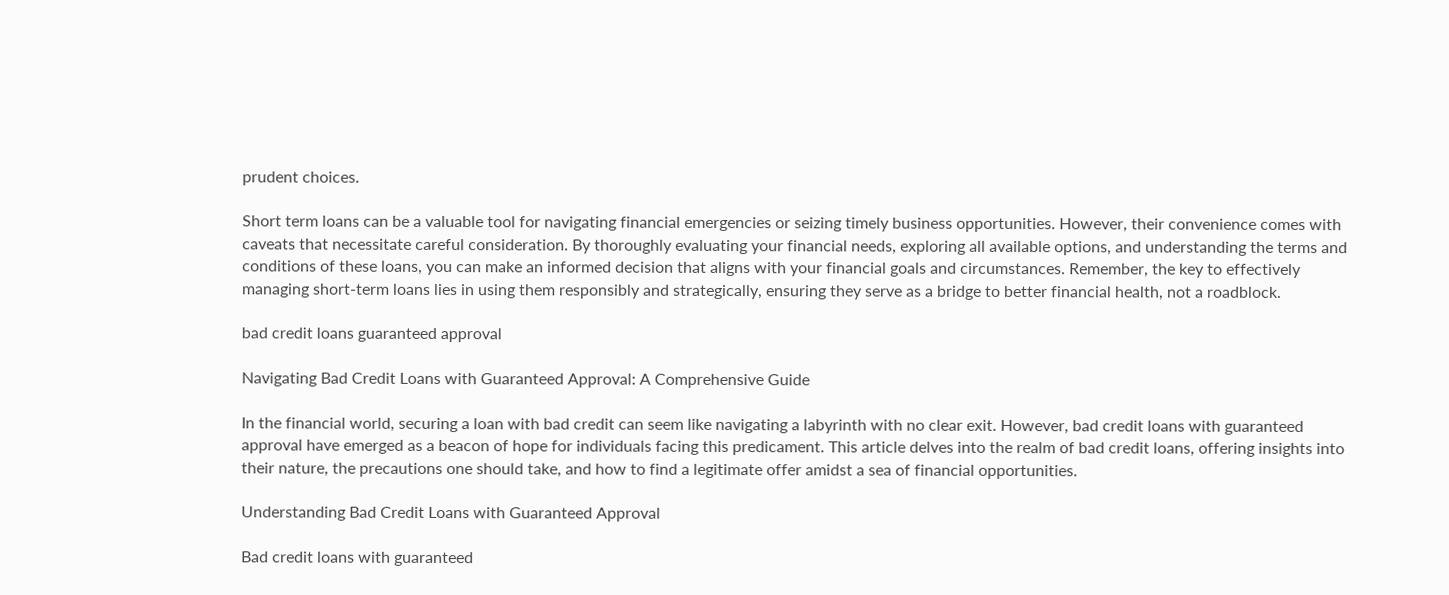prudent choices.

Short term loans can be a valuable tool for navigating financial emergencies or seizing timely business opportunities. However, their convenience comes with caveats that necessitate careful consideration. By thoroughly evaluating your financial needs, exploring all available options, and understanding the terms and conditions of these loans, you can make an informed decision that aligns with your financial goals and circumstances. Remember, the key to effectively managing short-term loans lies in using them responsibly and strategically, ensuring they serve as a bridge to better financial health, not a roadblock.

bad credit loans guaranteed approval

Navigating Bad Credit Loans with Guaranteed Approval: A Comprehensive Guide

In the financial world, securing a loan with bad credit can seem like navigating a labyrinth with no clear exit. However, bad credit loans with guaranteed approval have emerged as a beacon of hope for individuals facing this predicament. This article delves into the realm of bad credit loans, offering insights into their nature, the precautions one should take, and how to find a legitimate offer amidst a sea of financial opportunities.

Understanding Bad Credit Loans with Guaranteed Approval

Bad credit loans with guaranteed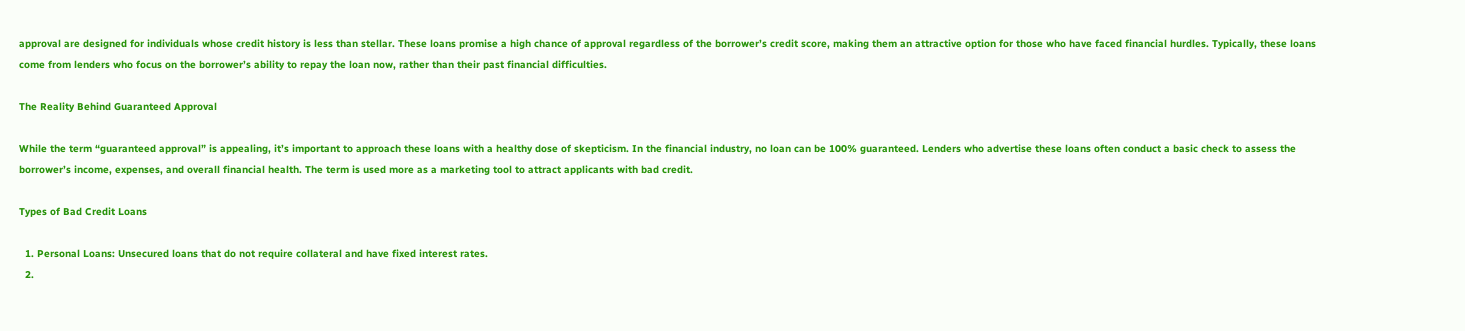approval are designed for individuals whose credit history is less than stellar. These loans promise a high chance of approval regardless of the borrower’s credit score, making them an attractive option for those who have faced financial hurdles. Typically, these loans come from lenders who focus on the borrower’s ability to repay the loan now, rather than their past financial difficulties.

The Reality Behind Guaranteed Approval

While the term “guaranteed approval” is appealing, it’s important to approach these loans with a healthy dose of skepticism. In the financial industry, no loan can be 100% guaranteed. Lenders who advertise these loans often conduct a basic check to assess the borrower’s income, expenses, and overall financial health. The term is used more as a marketing tool to attract applicants with bad credit.

Types of Bad Credit Loans

  1. Personal Loans: Unsecured loans that do not require collateral and have fixed interest rates.
  2.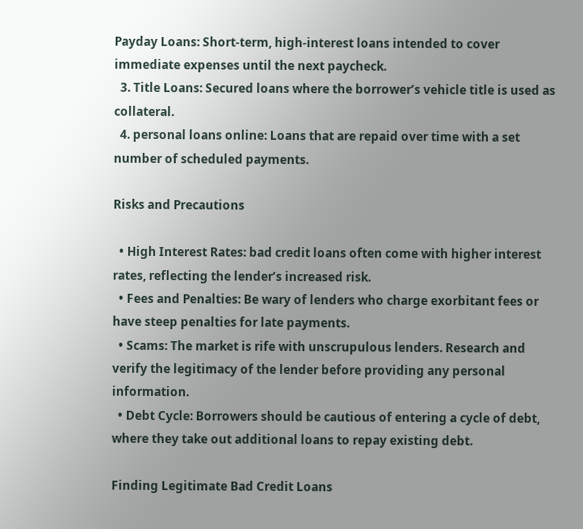Payday Loans: Short-term, high-interest loans intended to cover immediate expenses until the next paycheck.
  3. Title Loans: Secured loans where the borrower’s vehicle title is used as collateral.
  4. personal loans online: Loans that are repaid over time with a set number of scheduled payments.

Risks and Precautions

  • High Interest Rates: bad credit loans often come with higher interest rates, reflecting the lender’s increased risk.
  • Fees and Penalties: Be wary of lenders who charge exorbitant fees or have steep penalties for late payments.
  • Scams: The market is rife with unscrupulous lenders. Research and verify the legitimacy of the lender before providing any personal information.
  • Debt Cycle: Borrowers should be cautious of entering a cycle of debt, where they take out additional loans to repay existing debt.

Finding Legitimate Bad Credit Loans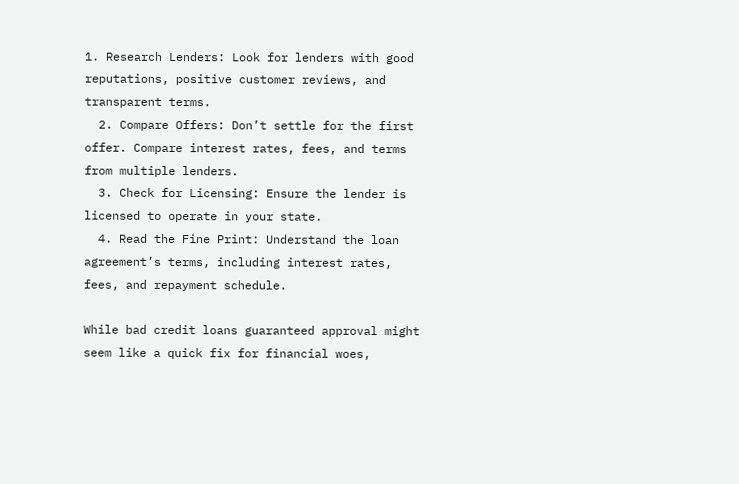1. Research Lenders: Look for lenders with good reputations, positive customer reviews, and transparent terms.
  2. Compare Offers: Don’t settle for the first offer. Compare interest rates, fees, and terms from multiple lenders.
  3. Check for Licensing: Ensure the lender is licensed to operate in your state.
  4. Read the Fine Print: Understand the loan agreement’s terms, including interest rates, fees, and repayment schedule.

While bad credit loans guaranteed approval might seem like a quick fix for financial woes,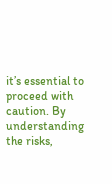it’s essential to proceed with caution. By understanding the risks,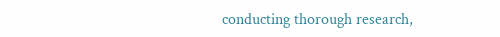conducting thorough research,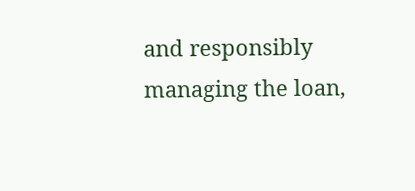and responsibly managing the loan,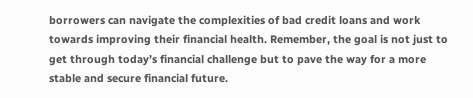borrowers can navigate the complexities of bad credit loans and work towards improving their financial health. Remember, the goal is not just to get through today’s financial challenge but to pave the way for a more stable and secure financial future.